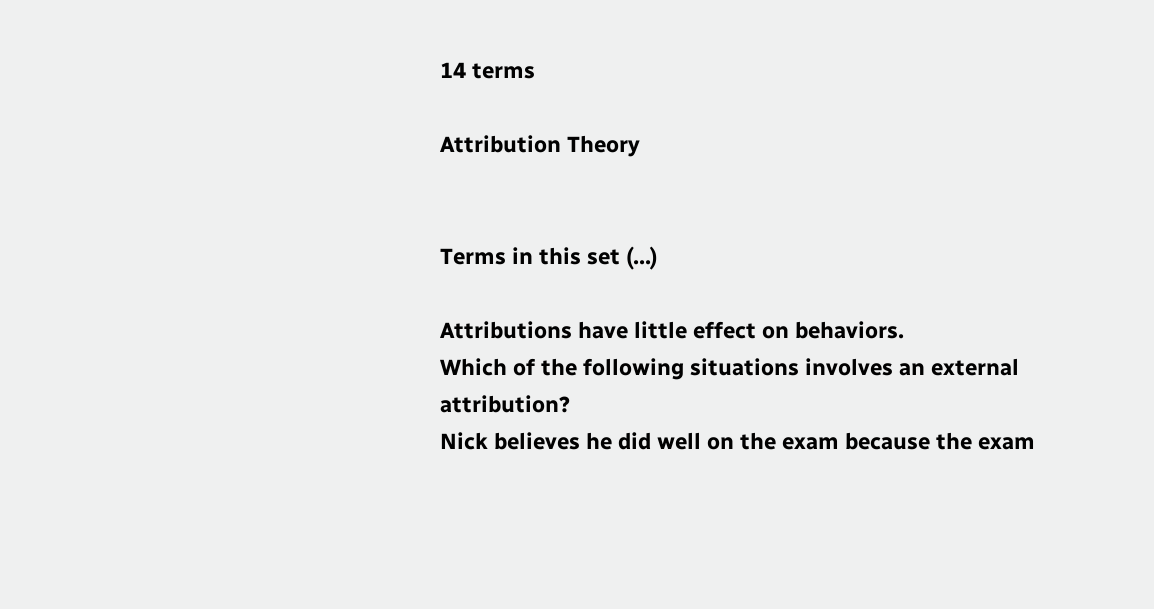14 terms

Attribution Theory


Terms in this set (...)

Attributions have little effect on behaviors.
Which of the following situations involves an external attribution?
Nick believes he did well on the exam because the exam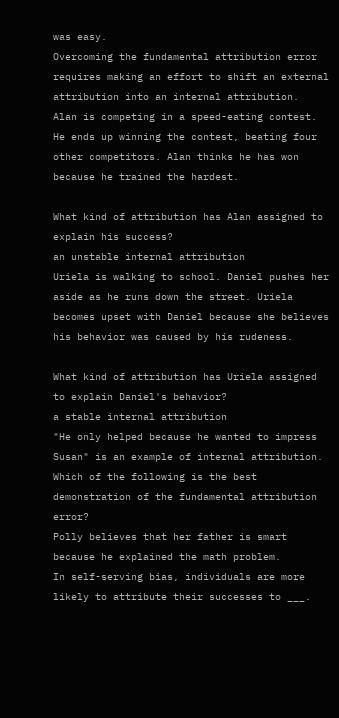was easy.
Overcoming the fundamental attribution error requires making an effort to shift an external attribution into an internal attribution.
Alan is competing in a speed-eating contest. He ends up winning the contest, beating four other competitors. Alan thinks he has won because he trained the hardest.

What kind of attribution has Alan assigned to explain his success?
an unstable internal attribution
Uriela is walking to school. Daniel pushes her aside as he runs down the street. Uriela becomes upset with Daniel because she believes his behavior was caused by his rudeness.

What kind of attribution has Uriela assigned to explain Daniel's behavior?
a stable internal attribution
"He only helped because he wanted to impress Susan" is an example of internal attribution.
Which of the following is the best demonstration of the fundamental attribution error?
Polly believes that her father is smart because he explained the math problem.
In self-serving bias, individuals are more likely to attribute their successes to ___.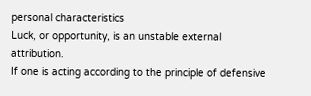personal characteristics
Luck, or opportunity, is an unstable external attribution.
If one is acting according to the principle of defensive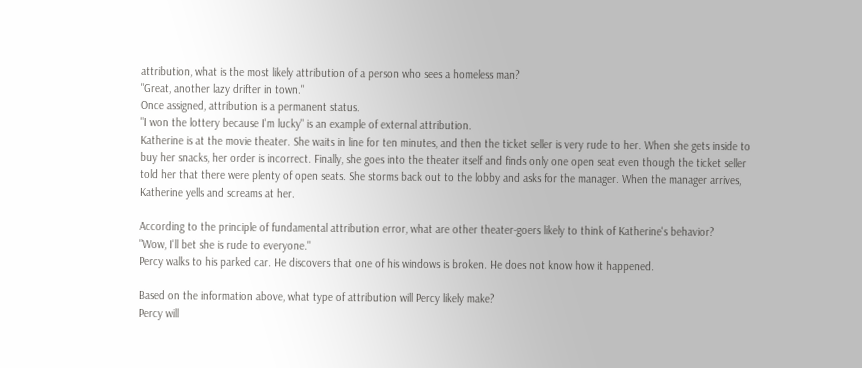attribution, what is the most likely attribution of a person who sees a homeless man?
"Great, another lazy drifter in town."
Once assigned, attribution is a permanent status.
"I won the lottery because I'm lucky" is an example of external attribution.
Katherine is at the movie theater. She waits in line for ten minutes, and then the ticket seller is very rude to her. When she gets inside to buy her snacks, her order is incorrect. Finally, she goes into the theater itself and finds only one open seat even though the ticket seller told her that there were plenty of open seats. She storms back out to the lobby and asks for the manager. When the manager arrives, Katherine yells and screams at her.

According to the principle of fundamental attribution error, what are other theater-goers likely to think of Katherine's behavior?
"Wow, I'll bet she is rude to everyone."
Percy walks to his parked car. He discovers that one of his windows is broken. He does not know how it happened.

Based on the information above, what type of attribution will Percy likely make?
Percy will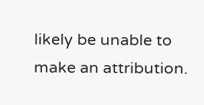likely be unable to make an attribution.